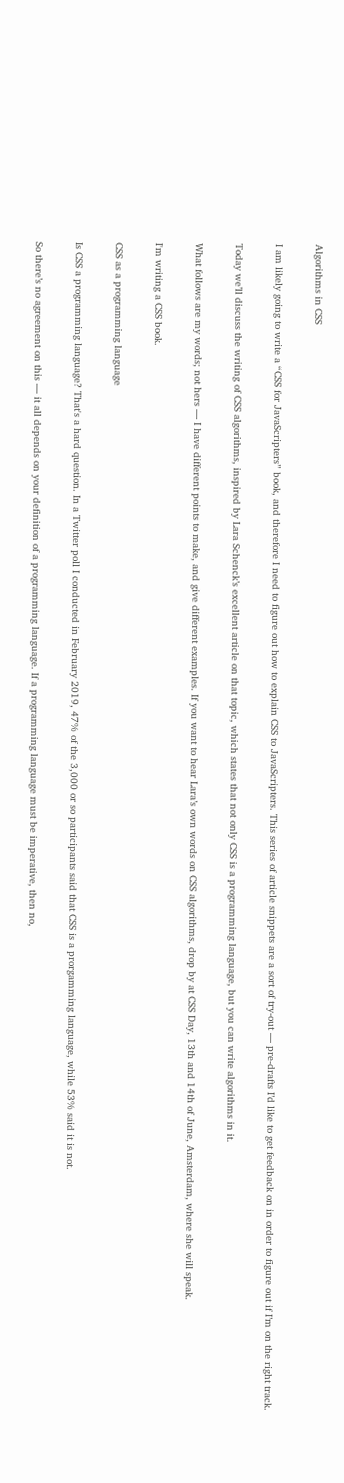Algorithms in CSS

I am likely going to write a “CSS for JavaScripters” book, and therefore I need to figure out how to explain CSS to JavaScripters. This series of article snippets are a sort of try-out — pre-drafts I’d like to get feedback on in order to figure out if I’m on the right track.

Today we’ll discuss the writing of CSS algorithms, inspired by Lara Schenck’s excellent article on that topic, which states that not only CSS is a programming language, but you can write algorithms in it.

What follows are my words; not hers — I have different points to make, and give different examples. If you want to hear Lara’s own words on CSS algorithms, drop by at CSS Day, 13th and 14th of June, Amsterdam, where she will speak.

I'm writing a CSS book.

CSS as a programming language

Is CSS a programming language? That's a hard question. In a Twitter poll I conducted in February 2019, 47% of the 3,000 or so participants said that CSS is a prorgamming language, while 53% said it is not.

So there’s no agreement on this — it all depends on your definition of a programming language. If a programming language must be imperative, then no,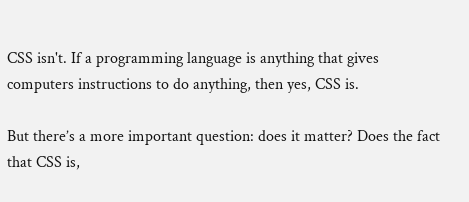CSS isn't. If a programming language is anything that gives computers instructions to do anything, then yes, CSS is.

But there’s a more important question: does it matter? Does the fact that CSS is,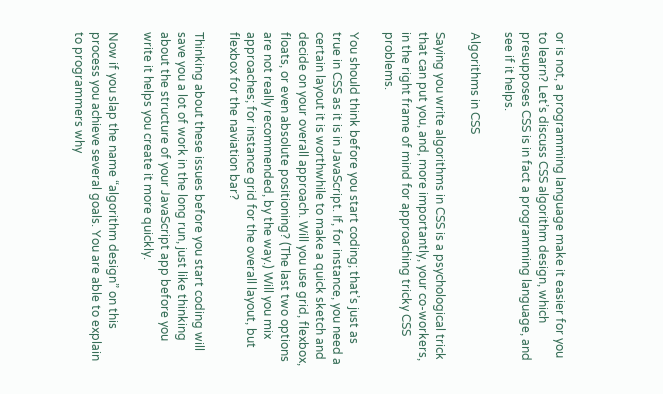or is not, a programming language make it easier for you to learn? Let’s discuss CSS algorithm design, which presupposes CSS is in fact a programming language, and see if it helps.

Algorithms in CSS

Saying you write algorithms in CSS is a psychological trick that can put you, and, more importantly, your co-workers, in the right frame of mind for approaching tricky CSS problems.

You should think before you start coding; that’s just as true in CSS as it is in JavaScript. If, for instance, you need a certain layout it is worthwhile to make a quick sketch and decide on your overall approach. Will you use grid, flexbox, floats, or even absolute positioning? (The last two options are not really recommended, by the way.) Will you mix approaches; for instance grid for the overall layout, but flexbox for the naviation bar?

Thinking about these issues before you start coding will save you a lot of work in the long run, just like thinking about the structure of your JavaScript app before you write it helps you create it more quickly.

Now if you slap the name “algorithm design” on this process you achieve several goals. You are able to explain to programmers why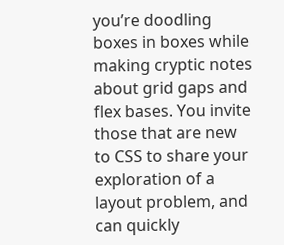you’re doodling boxes in boxes while making cryptic notes about grid gaps and flex bases. You invite those that are new to CSS to share your exploration of a layout problem, and can quickly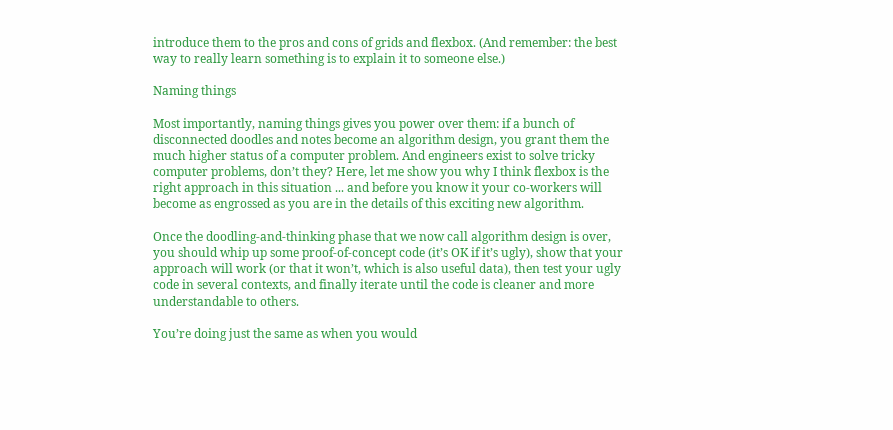introduce them to the pros and cons of grids and flexbox. (And remember: the best way to really learn something is to explain it to someone else.)

Naming things

Most importantly, naming things gives you power over them: if a bunch of disconnected doodles and notes become an algorithm design, you grant them the much higher status of a computer problem. And engineers exist to solve tricky computer problems, don’t they? Here, let me show you why I think flexbox is the right approach in this situation ... and before you know it your co-workers will become as engrossed as you are in the details of this exciting new algorithm.

Once the doodling-and-thinking phase that we now call algorithm design is over, you should whip up some proof-of-concept code (it’s OK if it’s ugly), show that your approach will work (or that it won’t, which is also useful data), then test your ugly code in several contexts, and finally iterate until the code is cleaner and more understandable to others.

You’re doing just the same as when you would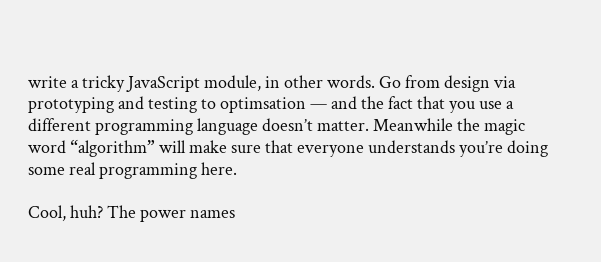write a tricky JavaScript module, in other words. Go from design via prototyping and testing to optimsation — and the fact that you use a different programming language doesn’t matter. Meanwhile the magic word “algorithm” will make sure that everyone understands you’re doing some real programming here.

Cool, huh? The power names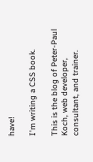have!

I'm writing a CSS book.

This is the blog of Peter-Paul Koch, web developer, consultant, and trainer.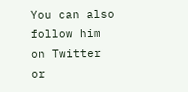You can also follow him on Twitter or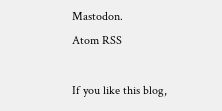Mastodon.
Atom RSS

If you like this blog,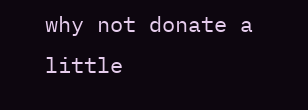why not donate a little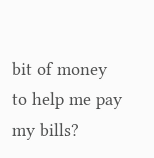bit of money to help me pay my bills?